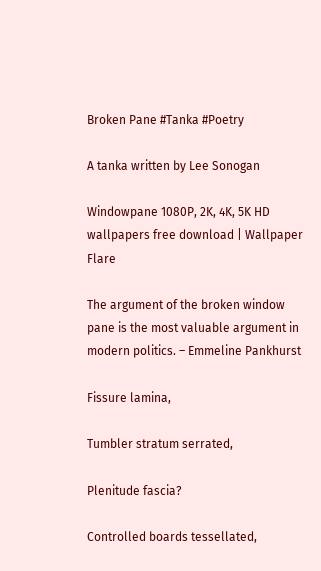Broken Pane #Tanka #Poetry

A tanka written by Lee Sonogan

Windowpane 1080P, 2K, 4K, 5K HD wallpapers free download | Wallpaper Flare

The argument of the broken window pane is the most valuable argument in modern politics. – Emmeline Pankhurst

Fissure lamina,

Tumbler stratum serrated,

Plenitude fascia?

Controlled boards tessellated,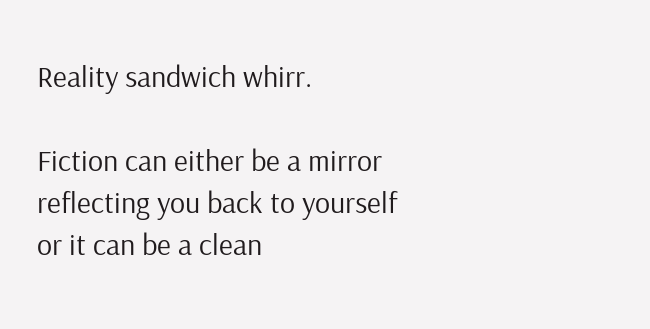Reality sandwich whirr.

Fiction can either be a mirror reflecting you back to yourself or it can be a clean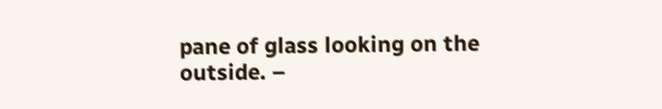pane of glass looking on the outside. –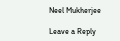Neel Mukherjee

Leave a Reply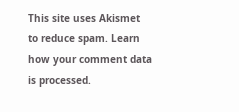This site uses Akismet to reduce spam. Learn how your comment data is processed.